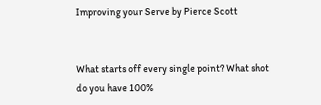Improving your Serve by Pierce Scott


What starts off every single point? What shot do you have 100%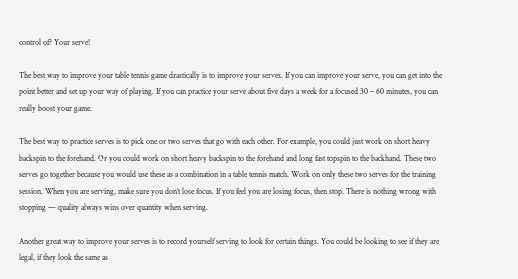control of? Your serve!

The best way to improve your table tennis game drastically is to improve your serves. If you can improve your serve, you can get into the point better and set up your way of playing. If you can practice your serve about five days a week for a focused 30 – 60 minutes, you can really boost your game.

The best way to practice serves is to pick one or two serves that go with each other. For example, you could just work on short heavy backspin to the forehand. Or you could work on short heavy backspin to the forehand and long fast topspin to the backhand. These two serves go together because you would use these as a combination in a table tennis match. Work on only these two serves for the training session. When you are serving, make sure you don’t lose focus. If you feel you are losing focus, then stop. There is nothing wrong with stopping — quality always wins over quantity when serving.

Another great way to improve your serves is to record yourself serving to look for certain things. You could be looking to see if they are legal, if they look the same as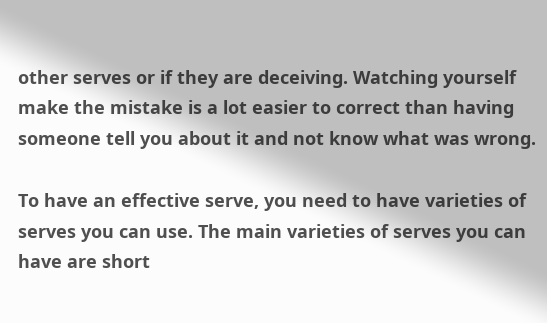other serves or if they are deceiving. Watching yourself make the mistake is a lot easier to correct than having someone tell you about it and not know what was wrong.

To have an effective serve, you need to have varieties of serves you can use. The main varieties of serves you can have are short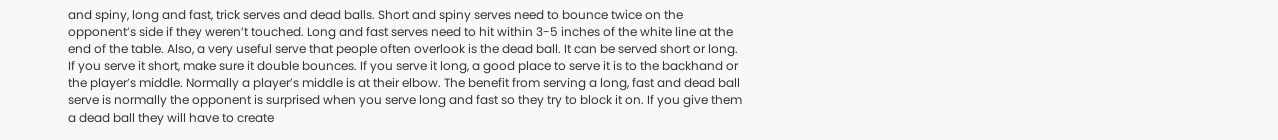and spiny, long and fast, trick serves and dead balls. Short and spiny serves need to bounce twice on the opponent’s side if they weren’t touched. Long and fast serves need to hit within 3-5 inches of the white line at the end of the table. Also, a very useful serve that people often overlook is the dead ball. It can be served short or long. If you serve it short, make sure it double bounces. If you serve it long, a good place to serve it is to the backhand or the player’s middle. Normally a player’s middle is at their elbow. The benefit from serving a long, fast and dead ball serve is normally the opponent is surprised when you serve long and fast so they try to block it on. If you give them a dead ball they will have to create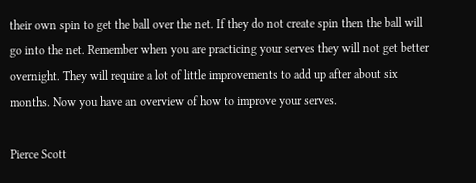their own spin to get the ball over the net. If they do not create spin then the ball will go into the net. Remember when you are practicing your serves they will not get better overnight. They will require a lot of little improvements to add up after about six months. Now you have an overview of how to improve your serves.

Pierce Scott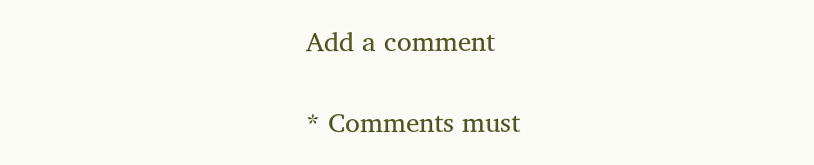Add a comment

* Comments must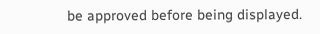be approved before being displayed.